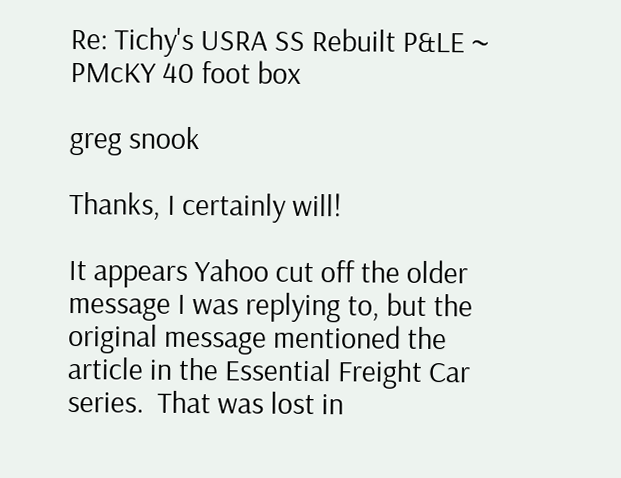Re: Tichy's USRA SS Rebuilt P&LE ~ PMcKY 40 foot box

greg snook

Thanks, I certainly will!

It appears Yahoo cut off the older message I was replying to, but the original message mentioned the article in the Essential Freight Car series.  That was lost in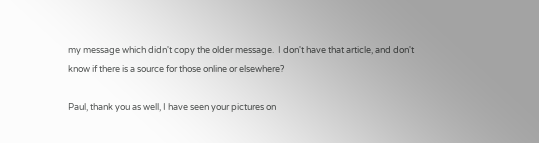my message which didn't copy the older message.  I don't have that article, and don't know if there is a source for those online or elsewhere?

Paul, thank you as well, I have seen your pictures on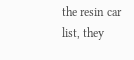the resin car list, they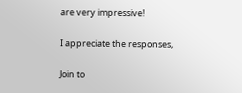are very impressive!

I appreciate the responses,

Join to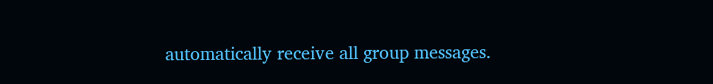automatically receive all group messages.